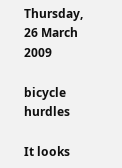Thursday, 26 March 2009

bicycle hurdles

It looks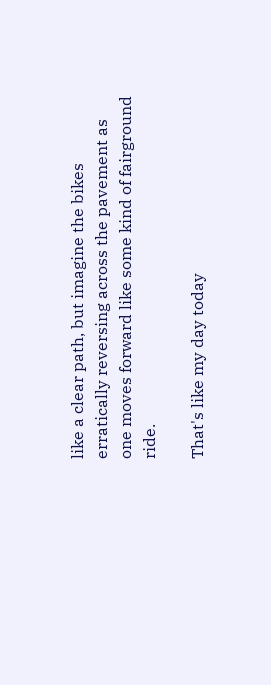like a clear path, but imagine the bikes erratically reversing across the pavement as one moves forward like some kind of fairground ride.

That's like my day today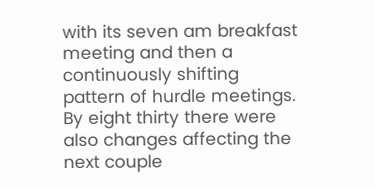with its seven am breakfast meeting and then a continuously shifting pattern of hurdle meetings. By eight thirty there were also changes affecting the next couple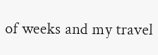of weeks and my travel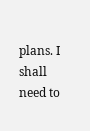plans. I shall need to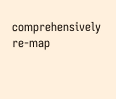comprehensively re-map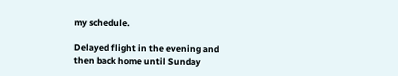my schedule.

Delayed flight in the evening and then back home until Sunday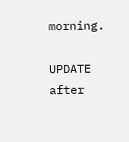morning.

UPDATE after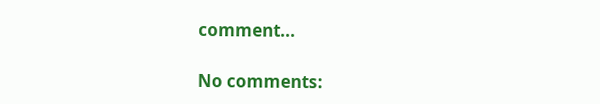comment...

No comments: